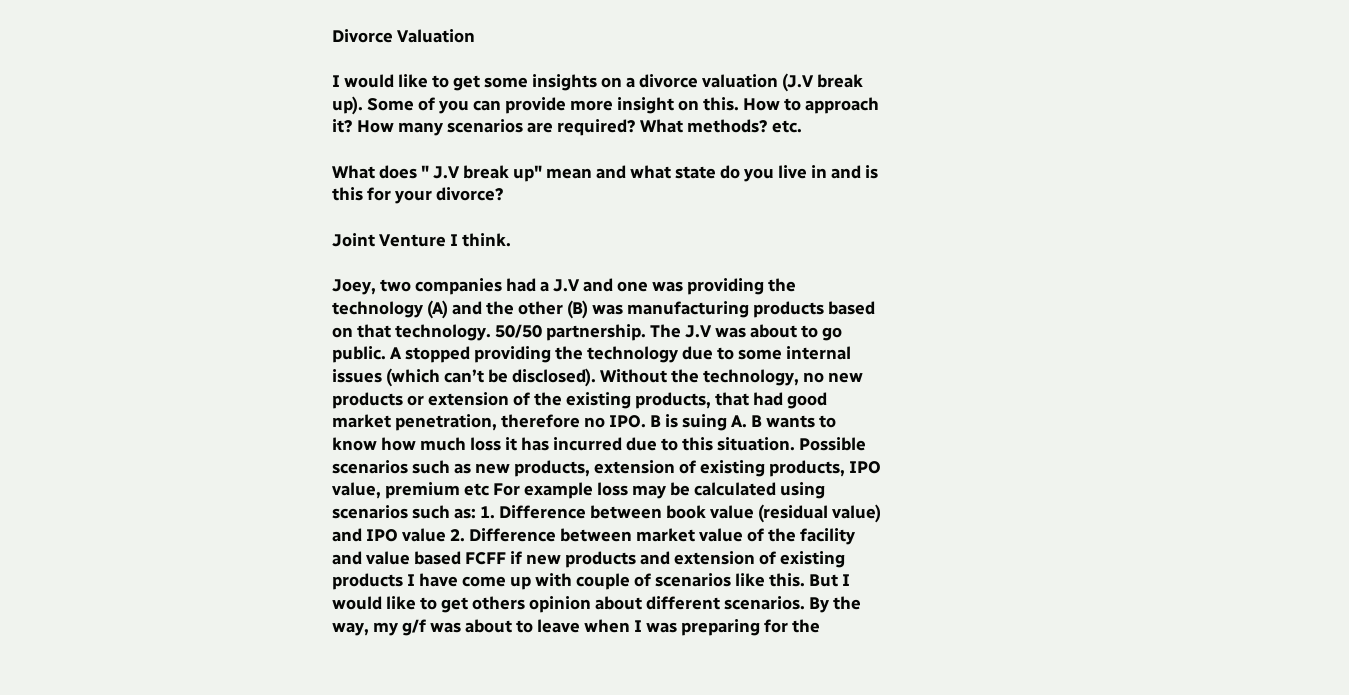Divorce Valuation

I would like to get some insights on a divorce valuation (J.V break up). Some of you can provide more insight on this. How to approach it? How many scenarios are required? What methods? etc.

What does " J.V break up" mean and what state do you live in and is this for your divorce?

Joint Venture I think.

Joey, two companies had a J.V and one was providing the technology (A) and the other (B) was manufacturing products based on that technology. 50/50 partnership. The J.V was about to go public. A stopped providing the technology due to some internal issues (which can’t be disclosed). Without the technology, no new products or extension of the existing products, that had good market penetration, therefore no IPO. B is suing A. B wants to know how much loss it has incurred due to this situation. Possible scenarios such as new products, extension of existing products, IPO value, premium etc For example loss may be calculated using scenarios such as: 1. Difference between book value (residual value) and IPO value 2. Difference between market value of the facility and value based FCFF if new products and extension of existing products I have come up with couple of scenarios like this. But I would like to get others opinion about different scenarios. By the way, my g/f was about to leave when I was preparing for the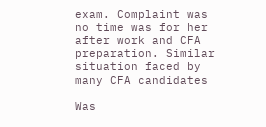exam. Complaint was no time was for her after work and CFA preparation. Similar situation faced by many CFA candidates

Was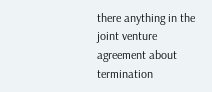there anything in the joint venture agreement about termination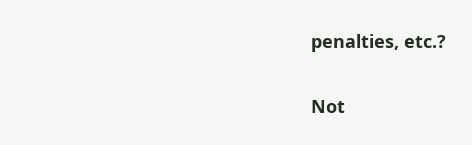penalties, etc.?

Not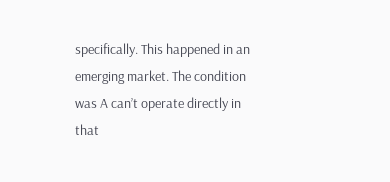specifically. This happened in an emerging market. The condition was A can’t operate directly in that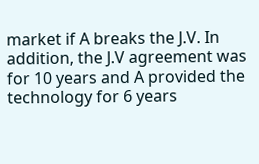market if A breaks the J.V. In addition, the J.V agreement was for 10 years and A provided the technology for 6 years